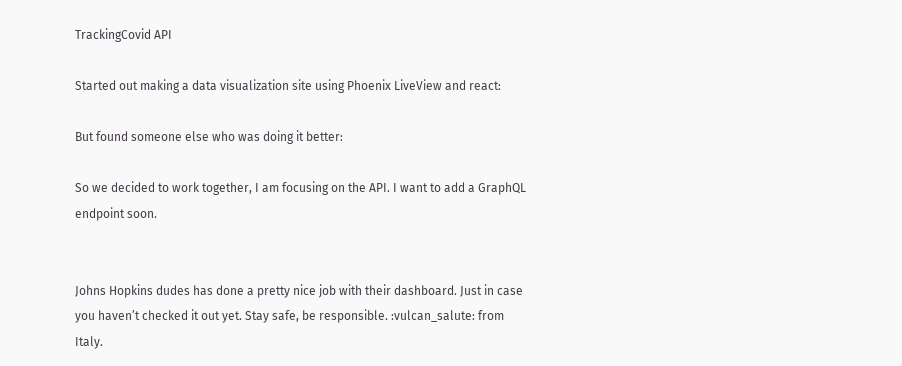TrackingCovid API

Started out making a data visualization site using Phoenix LiveView and react:

But found someone else who was doing it better:

So we decided to work together, I am focusing on the API. I want to add a GraphQL endpoint soon.


Johns Hopkins dudes has done a pretty nice job with their dashboard. Just in case you haven’t checked it out yet. Stay safe, be responsible. :vulcan_salute: from Italy.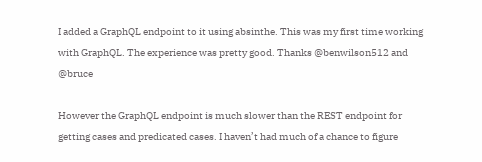I added a GraphQL endpoint to it using absinthe. This was my first time working with GraphQL. The experience was pretty good. Thanks @benwilson512 and @bruce

However the GraphQL endpoint is much slower than the REST endpoint for getting cases and predicated cases. I haven’t had much of a chance to figure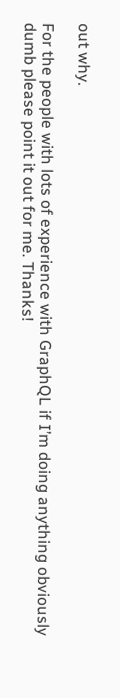out why.

For the people with lots of experience with GraphQL if I’m doing anything obviously dumb please point it out for me. Thanks!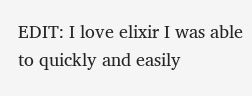EDIT: I love elixir I was able to quickly and easily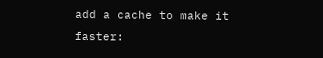add a cache to make it faster: